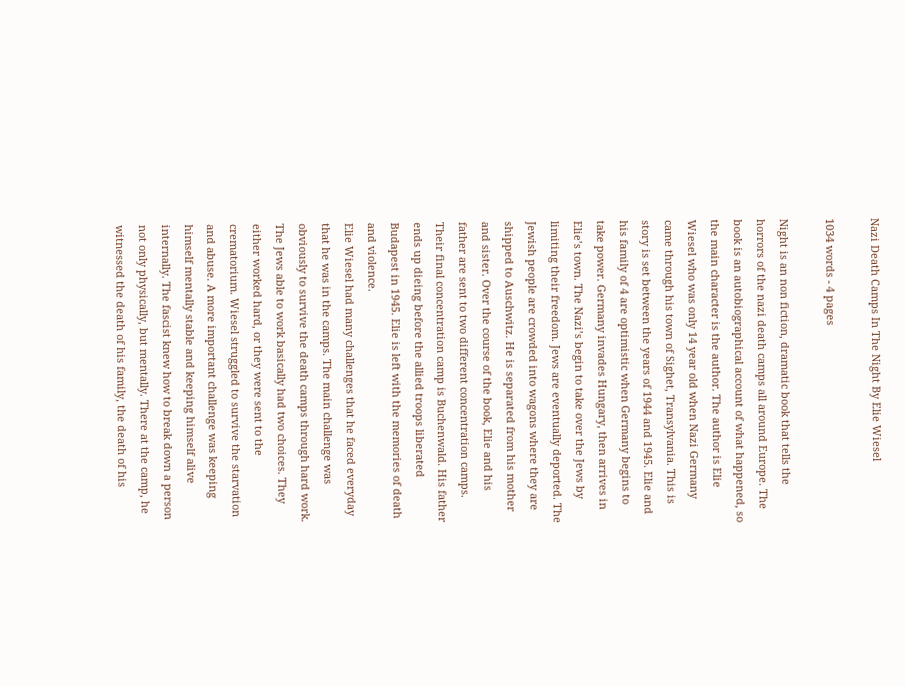Nazi Death Camps In The Night By Elie Wiesel

1034 words - 4 pages

Night is an non fiction, dramatic book that tells the horrors of the nazi death camps all around Europe. The book is an autobiographical account of what happened, so the main character is the author. The author is Elie Wiesel who was only 14 year old when Nazi Germany came through his town of Sighet, Transylvania. This is story is set between the years of 1944 and 1945. Elie and his family of 4 are optimistic when Germany begins to take power. Germany invades Hungary, then arrives in Elie’s town. The Nazi’s begin to take over the Jews by limiting their freedom. Jews are eventually deported. The Jewish people are crowded into wagons where they are shipped to Auschwitz. He is separated from his mother and sister. Over the course of the book, Elie and his father are sent to two different concentration camps. Their final concentration camp is Buchenwald. His father ends up dieing before the allied troops liberated Budapest in 1945. Elie is left with the memories of death and violence.
Elie Wiesel had many challenges that he faced everyday that he was in the camps. The main challenge was obviously to survive the death camps through hard work. The Jews able to work basically had two choices. They either worked hard, or they were sent to the crematorium. Wiesel struggled to survive the starvation and abuse. A more important challenge was keeping himself mentally stable and keeping himself alive internally. The fascist knew how to break down a person not only physically, but mentally. There at the camp, he witnessed the death of his family, the death of his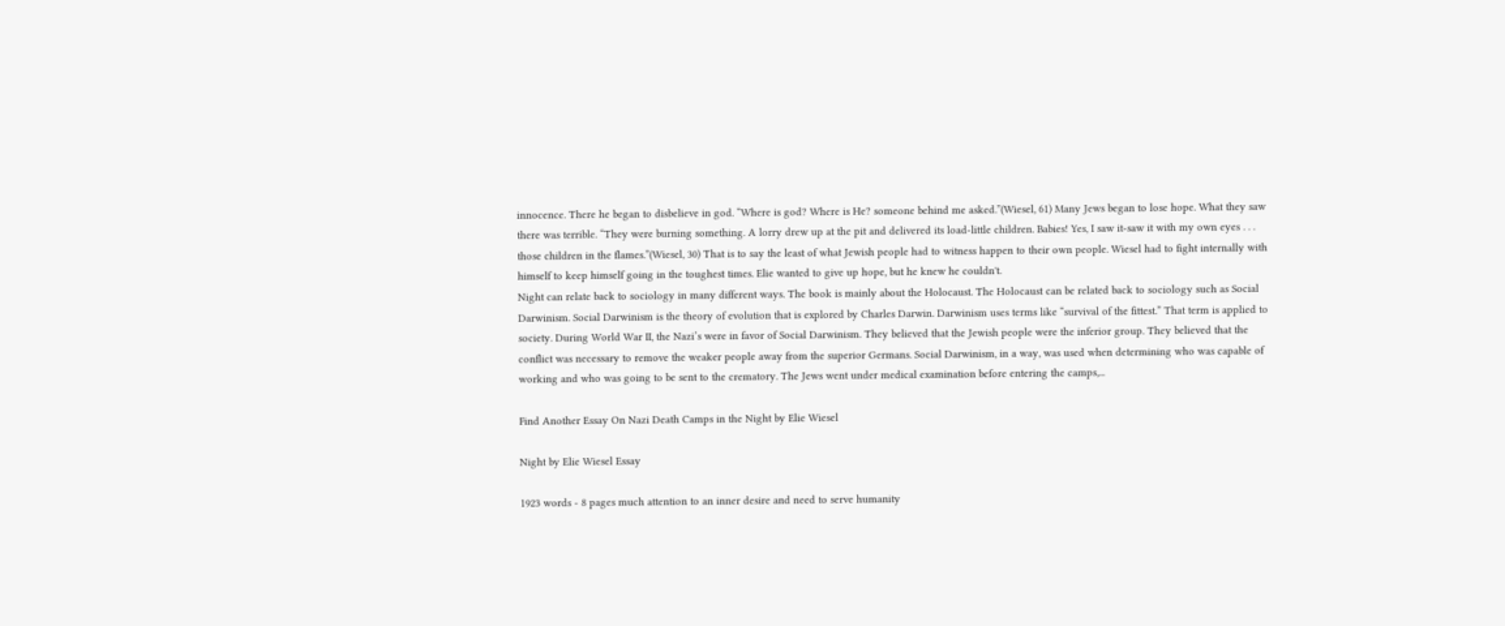innocence. There he began to disbelieve in god. “Where is god? Where is He? someone behind me asked.”(Wiesel, 61) Many Jews began to lose hope. What they saw there was terrible. “They were burning something. A lorry drew up at the pit and delivered its load-little children. Babies! Yes, I saw it-saw it with my own eyes . . . those children in the flames.”(Wiesel, 30) That is to say the least of what Jewish people had to witness happen to their own people. Wiesel had to fight internally with himself to keep himself going in the toughest times. Elie wanted to give up hope, but he knew he couldn't.
Night can relate back to sociology in many different ways. The book is mainly about the Holocaust. The Holocaust can be related back to sociology such as Social Darwinism. Social Darwinism is the theory of evolution that is explored by Charles Darwin. Darwinism uses terms like “survival of the fittest.” That term is applied to society. During World War II, the Nazi’s were in favor of Social Darwinism. They believed that the Jewish people were the inferior group. They believed that the conflict was necessary to remove the weaker people away from the superior Germans. Social Darwinism, in a way, was used when determining who was capable of working and who was going to be sent to the crematory. The Jews went under medical examination before entering the camps,...

Find Another Essay On Nazi Death Camps in the Night by Elie Wiesel

Night by Elie Wiesel Essay

1923 words - 8 pages much attention to an inner desire and need to serve humanity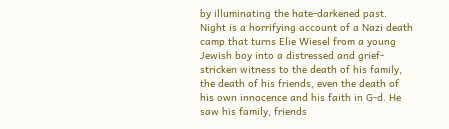by illuminating the hate-darkened past.       Night is a horrifying account of a Nazi death camp that turns Elie Wiesel from a young Jewish boy into a distressed and grief-stricken witness to the death of his family, the death of his friends, even the death of his own innocence and his faith in G-d. He saw his family, friends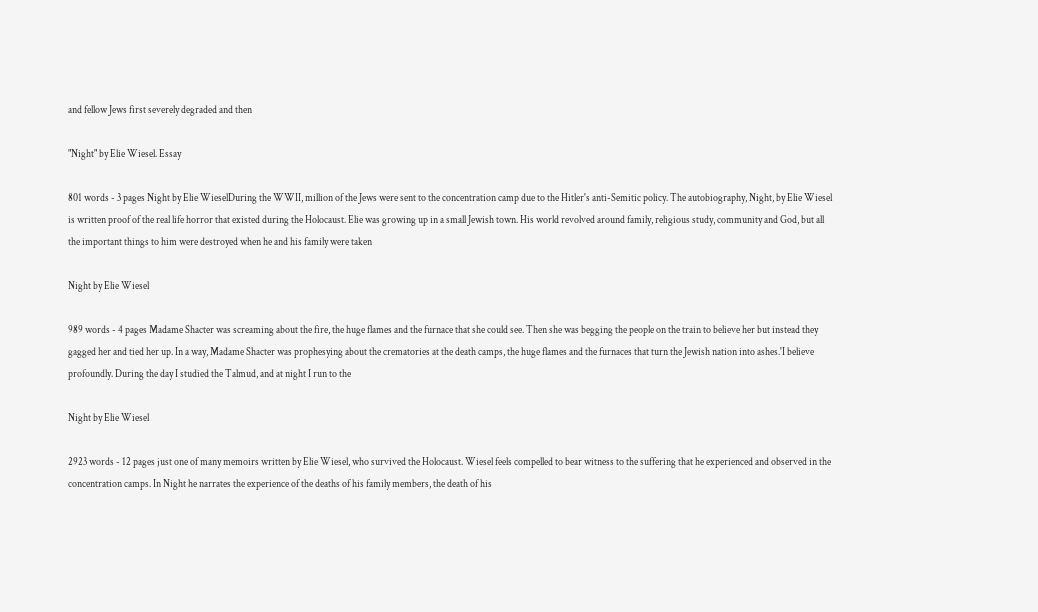and fellow Jews first severely degraded and then

"Night" by Elie Wiesel. Essay

801 words - 3 pages Night by Elie WieselDuring the WWII, million of the Jews were sent to the concentration camp due to the Hitler's anti-Semitic policy. The autobiography, Night, by Elie Wiesel is written proof of the real life horror that existed during the Holocaust. Elie was growing up in a small Jewish town. His world revolved around family, religious study, community and God, but all the important things to him were destroyed when he and his family were taken

Night by Elie Wiesel

989 words - 4 pages Madame Shacter was screaming about the fire, the huge flames and the furnace that she could see. Then she was begging the people on the train to believe her but instead they gagged her and tied her up. In a way, Madame Shacter was prophesying about the crematories at the death camps, the huge flames and the furnaces that turn the Jewish nation into ashes.'I believe profoundly. During the day I studied the Talmud, and at night I run to the

Night by Elie Wiesel

2923 words - 12 pages just one of many memoirs written by Elie Wiesel, who survived the Holocaust. Wiesel feels compelled to bear witness to the suffering that he experienced and observed in the concentration camps. In Night he narrates the experience of the deaths of his family members, the death of his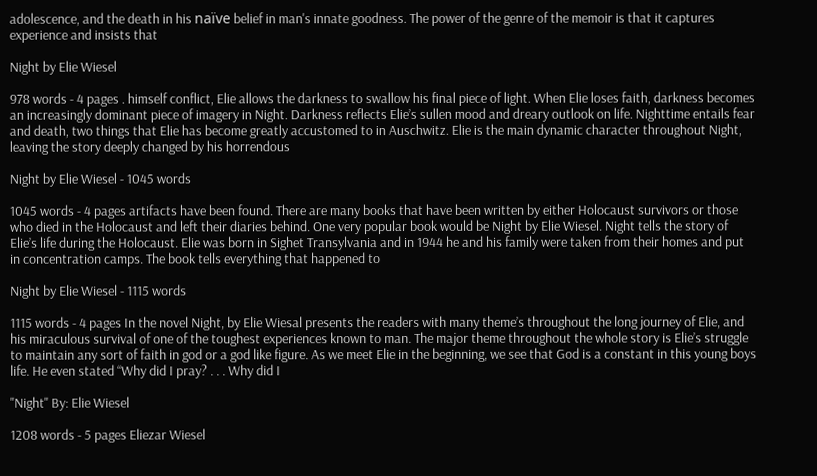adolescence, and the death in his naïve belief in man's innate goodness. The power of the genre of the memoir is that it captures experience and insists that

Night by Elie Wiesel

978 words - 4 pages . himself conflict, Elie allows the darkness to swallow his final piece of light. When Elie loses faith, darkness becomes an increasingly dominant piece of imagery in Night. Darkness reflects Elie’s sullen mood and dreary outlook on life. Nighttime entails fear and death, two things that Elie has become greatly accustomed to in Auschwitz. Elie is the main dynamic character throughout Night, leaving the story deeply changed by his horrendous

Night by Elie Wiesel - 1045 words

1045 words - 4 pages artifacts have been found. There are many books that have been written by either Holocaust survivors or those who died in the Holocaust and left their diaries behind. One very popular book would be Night by Elie Wiesel. Night tells the story of Elie’s life during the Holocaust. Elie was born in Sighet Transylvania and in 1944 he and his family were taken from their homes and put in concentration camps. The book tells everything that happened to

Night by Elie Wiesel - 1115 words

1115 words - 4 pages In the novel Night, by Elie Wiesal presents the readers with many theme’s throughout the long journey of Elie, and his miraculous survival of one of the toughest experiences known to man. The major theme throughout the whole story is Elie’s struggle to maintain any sort of faith in god or a god like figure. As we meet Elie in the beginning, we see that God is a constant in this young boys life. He even stated “Why did I pray? . . . Why did I

"Night" By: Elie Wiesel

1208 words - 5 pages Eliezar Wiesel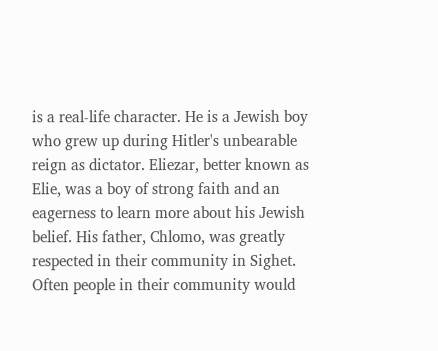is a real-life character. He is a Jewish boy who grew up during Hitler's unbearable reign as dictator. Eliezar, better known as Elie, was a boy of strong faith and an eagerness to learn more about his Jewish belief. His father, Chlomo, was greatly respected in their community in Sighet. Often people in their community would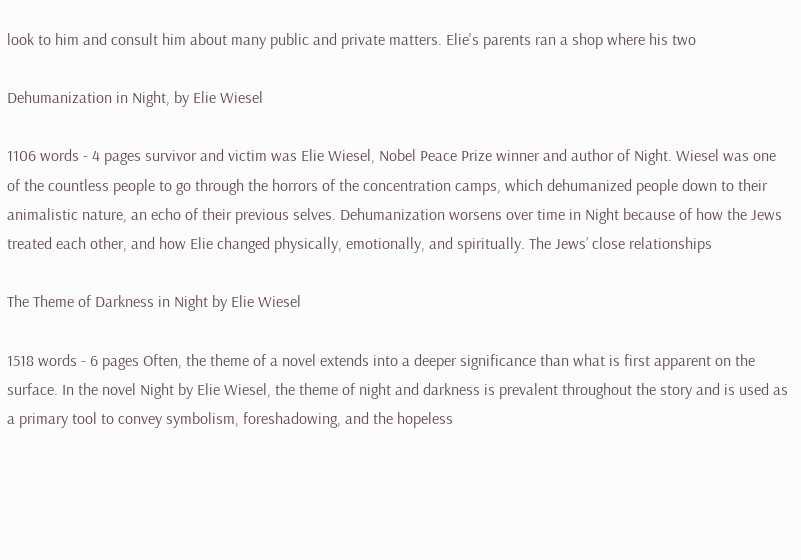look to him and consult him about many public and private matters. Elie's parents ran a shop where his two

Dehumanization in Night, by Elie Wiesel

1106 words - 4 pages survivor and victim was Elie Wiesel, Nobel Peace Prize winner and author of Night. Wiesel was one of the countless people to go through the horrors of the concentration camps, which dehumanized people down to their animalistic nature, an echo of their previous selves. Dehumanization worsens over time in Night because of how the Jews treated each other, and how Elie changed physically, emotionally, and spiritually. The Jews’ close relationships

The Theme of Darkness in Night by Elie Wiesel

1518 words - 6 pages Often, the theme of a novel extends into a deeper significance than what is first apparent on the surface. In the novel Night by Elie Wiesel, the theme of night and darkness is prevalent throughout the story and is used as a primary tool to convey symbolism, foreshadowing, and the hopeless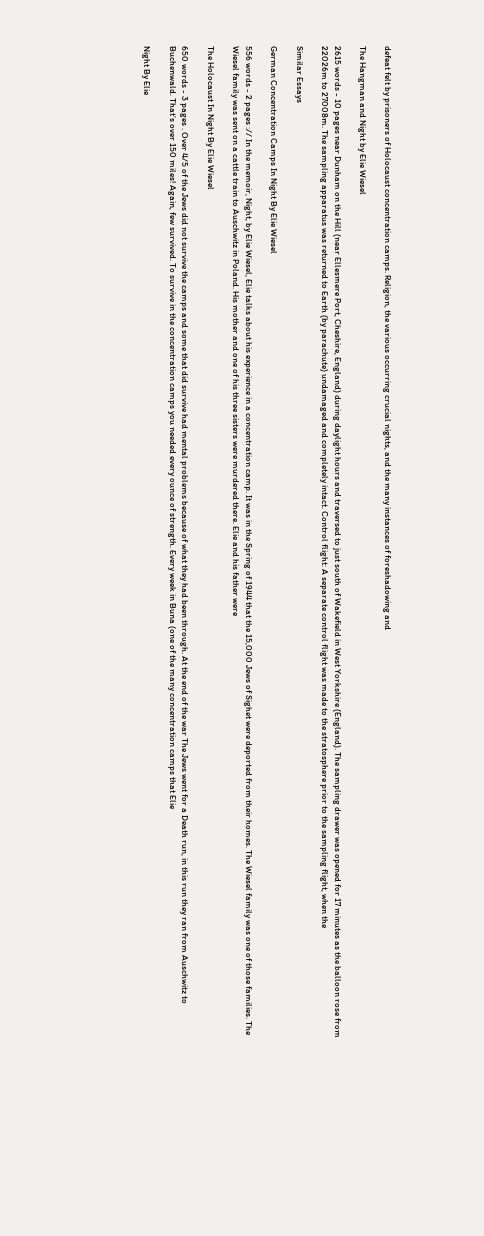defeat felt by prisoners of Holocaust concentration camps. Religion, the various occurring crucial nights, and the many instances of foreshadowing and

The Hangman and Night by Elie Wiesel

2615 words - 10 pages near Dunham on the Hill (near Ellesmere Port, Cheshire, England) during daylight hours and traversed to just south of Wakefield in West Yorkshire (England). The sampling drawer was opened for 17 minutes as the balloon rose from 22026m to 27008m. The sampling apparatus was returned to Earth (by parachute) undamaged and completely intact. Control flight: A separate control flight was made to the stratosphere prior to the sampling flight, when the

Similar Essays

German Concentration Camps In Night By Elie Wiesel

556 words - 2 pages :// In the memoir, Night, by Elie Wiesel, Elie talks about his experience in a concentration camp. It was in the Spring of 1944 that the 15,000 Jews of Sighet were deported from their homes. The Wiesel family was one of those families. The Wiesel family was sent on a cattle train to Auschwitz in Poland. His mother and one of his three sisters were murdered there. Elie and his father were

The Holocaust In Night By Elie Wiesel

650 words - 3 pages . Over 4/5 of the Jews did not survive the camps and some that did survive had mental problems because of what they had been through. At the end of the war The Jews went for a Death run, in this run they ran from Auschwitz to Buchenwald. That’s over 150 miles! Again, few survived. To survive in the concentration camps you needed every ounce of strength. Every week in Buna (one of the many concentration camps that Elie

Night By Elie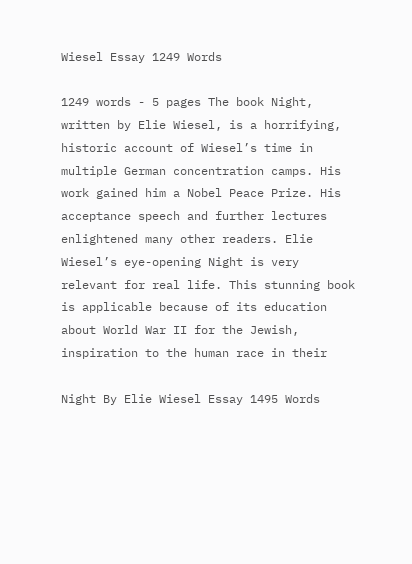Wiesel Essay 1249 Words

1249 words - 5 pages The book Night, written by Elie Wiesel, is a horrifying, historic account of Wiesel’s time in multiple German concentration camps. His work gained him a Nobel Peace Prize. His acceptance speech and further lectures enlightened many other readers. Elie Wiesel’s eye-opening Night is very relevant for real life. This stunning book is applicable because of its education about World War II for the Jewish, inspiration to the human race in their

Night By Elie Wiesel Essay 1495 Words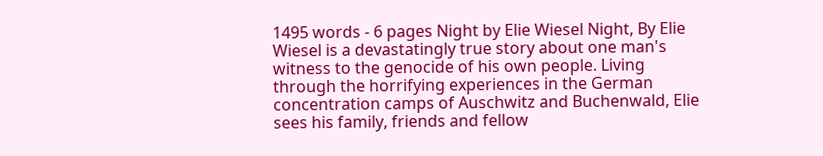1495 words - 6 pages Night by Elie Wiesel Night, By Elie Wiesel is a devastatingly true story about one man's witness to the genocide of his own people. Living through the horrifying experiences in the German concentration camps of Auschwitz and Buchenwald, Elie sees his family, friends and fellow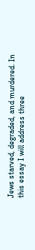Jews starved, degraded, and murdered. In this essay I will address three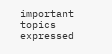important topics expressed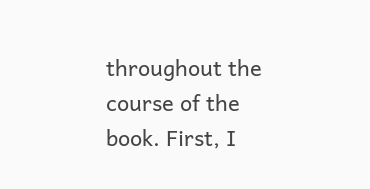throughout the course of the book. First, I